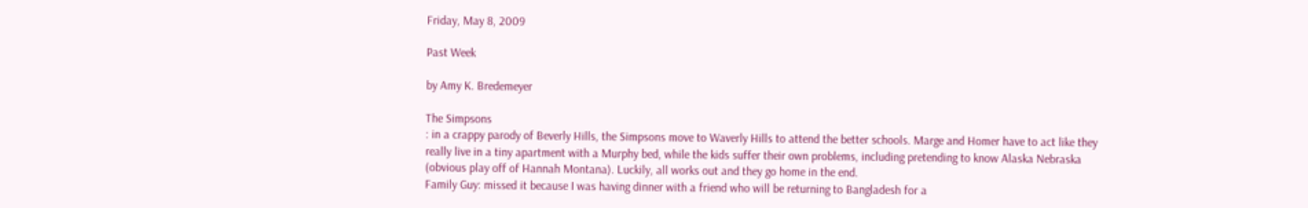Friday, May 8, 2009

Past Week

by Amy K. Bredemeyer

The Simpsons
: in a crappy parody of Beverly Hills, the Simpsons move to Waverly Hills to attend the better schools. Marge and Homer have to act like they really live in a tiny apartment with a Murphy bed, while the kids suffer their own problems, including pretending to know Alaska Nebraska (obvious play off of Hannah Montana). Luckily, all works out and they go home in the end.
Family Guy: missed it because I was having dinner with a friend who will be returning to Bangladesh for a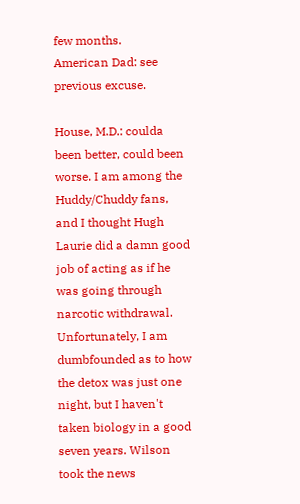few months.
American Dad: see previous excuse.

House, M.D.: coulda been better, could been worse. I am among the Huddy/Chuddy fans, and I thought Hugh Laurie did a damn good job of acting as if he was going through narcotic withdrawal. Unfortunately, I am dumbfounded as to how the detox was just one night, but I haven't taken biology in a good seven years. Wilson took the news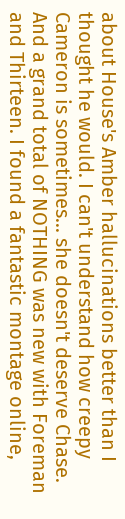about House's Amber hallucinations better than I thought he would. I can't understand how creepy Cameron is sometimes... she doesn't deserve Chase. And a grand total of NOTHING was new with Foreman and Thirteen. I found a fantastic montage online,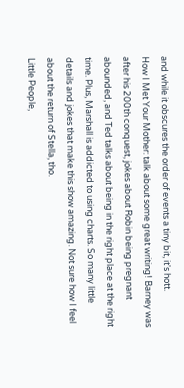and while it obscures the order of events a tiny bit, it's hott.
How I Met Your Mother: talk about some great writing! Barney was after his 200th conquest, jokes about Robin being pregnant abounded, and Ted talks about being in the right place at the right time. Plus, Marshall is addicted to using charts. So many little details and jokes that make this show amazing. Not sure how I feel about the return of Stella, tho.
Little People,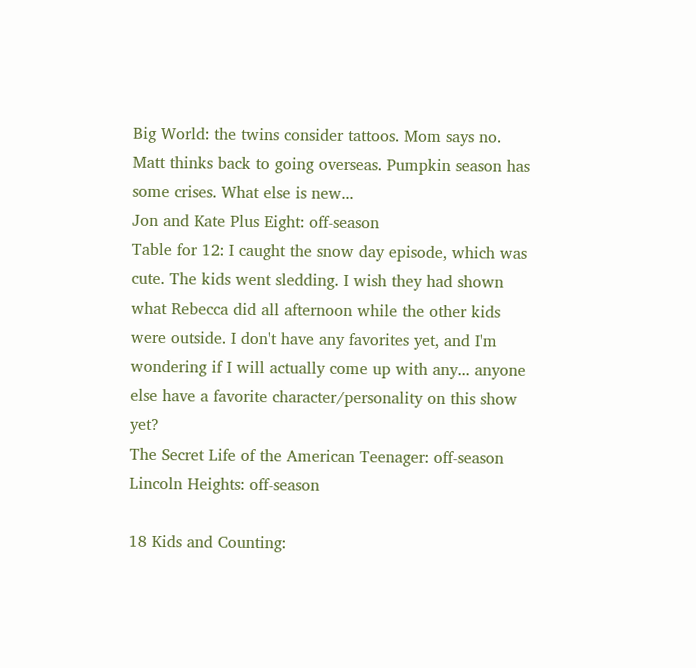Big World: the twins consider tattoos. Mom says no. Matt thinks back to going overseas. Pumpkin season has some crises. What else is new...
Jon and Kate Plus Eight: off-season
Table for 12: I caught the snow day episode, which was cute. The kids went sledding. I wish they had shown what Rebecca did all afternoon while the other kids were outside. I don't have any favorites yet, and I'm wondering if I will actually come up with any... anyone else have a favorite character/personality on this show yet?
The Secret Life of the American Teenager: off-season
Lincoln Heights: off-season

18 Kids and Counting: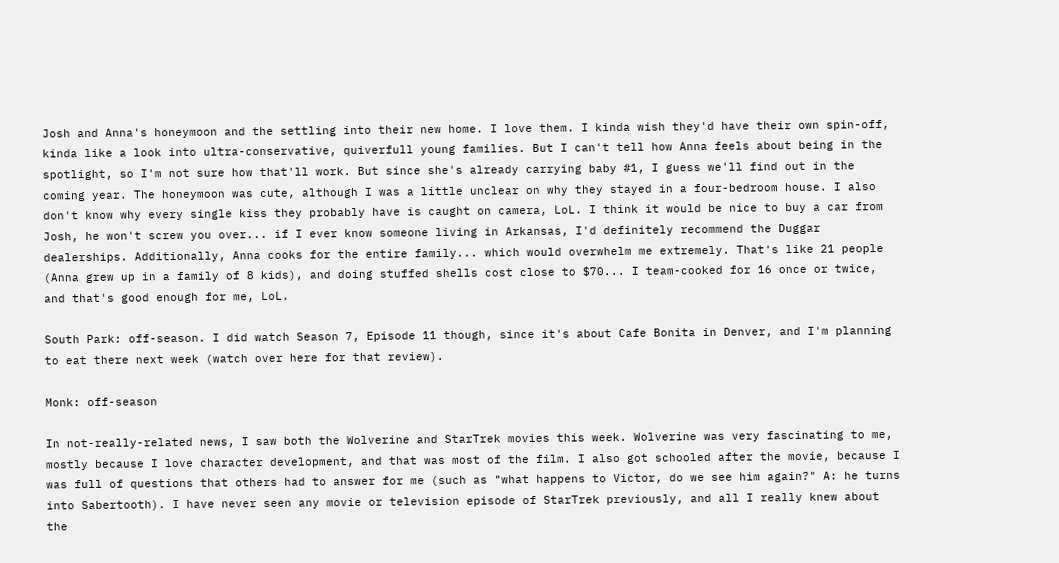Josh and Anna's honeymoon and the settling into their new home. I love them. I kinda wish they'd have their own spin-off, kinda like a look into ultra-conservative, quiverfull young families. But I can't tell how Anna feels about being in the spotlight, so I'm not sure how that'll work. But since she's already carrying baby #1, I guess we'll find out in the coming year. The honeymoon was cute, although I was a little unclear on why they stayed in a four-bedroom house. I also don't know why every single kiss they probably have is caught on camera, LoL. I think it would be nice to buy a car from Josh, he won't screw you over... if I ever know someone living in Arkansas, I'd definitely recommend the Duggar dealerships. Additionally, Anna cooks for the entire family... which would overwhelm me extremely. That's like 21 people (Anna grew up in a family of 8 kids), and doing stuffed shells cost close to $70... I team-cooked for 16 once or twice, and that's good enough for me, LoL.

South Park: off-season. I did watch Season 7, Episode 11 though, since it's about Cafe Bonita in Denver, and I'm planning to eat there next week (watch over here for that review).

Monk: off-season

In not-really-related news, I saw both the Wolverine and StarTrek movies this week. Wolverine was very fascinating to me, mostly because I love character development, and that was most of the film. I also got schooled after the movie, because I was full of questions that others had to answer for me (such as "what happens to Victor, do we see him again?" A: he turns into Sabertooth). I have never seen any movie or television episode of StarTrek previously, and all I really knew about the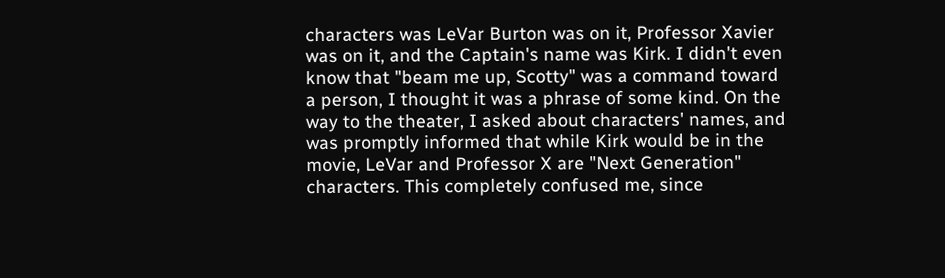characters was LeVar Burton was on it, Professor Xavier was on it, and the Captain's name was Kirk. I didn't even know that "beam me up, Scotty" was a command toward a person, I thought it was a phrase of some kind. On the way to the theater, I asked about characters' names, and was promptly informed that while Kirk would be in the movie, LeVar and Professor X are "Next Generation" characters. This completely confused me, since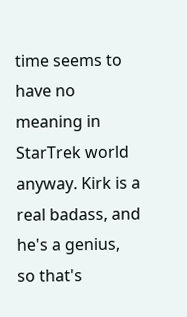time seems to have no meaning in StarTrek world anyway. Kirk is a real badass, and he's a genius, so that's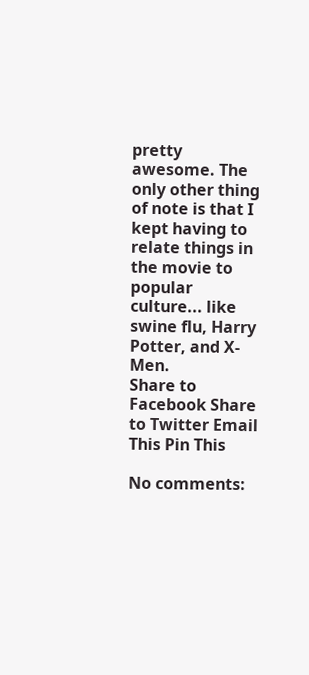pretty awesome. The only other thing of note is that I kept having to relate things in the movie to popular culture... like swine flu, Harry Potter, and X-Men.
Share to Facebook Share to Twitter Email This Pin This

No comments: